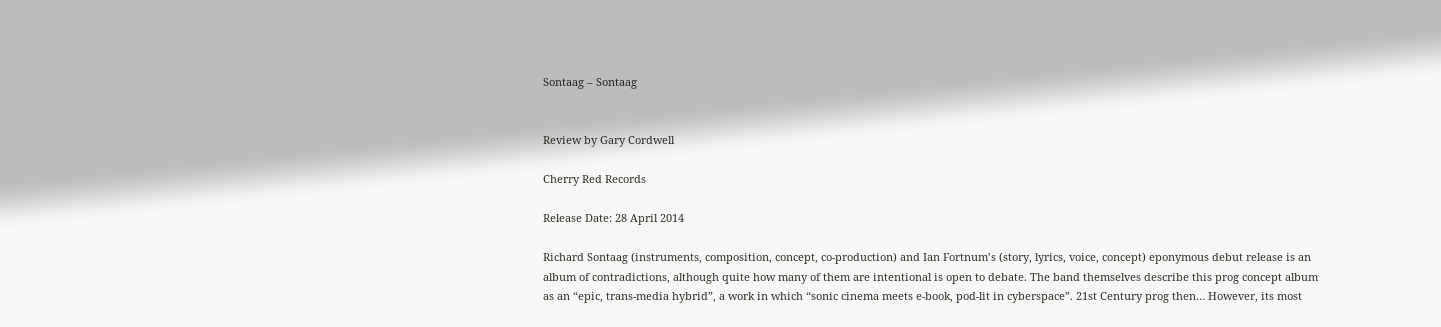Sontaag – Sontaag


Review by Gary Cordwell

Cherry Red Records

Release Date: 28 April 2014

Richard Sontaag (instruments, composition, concept, co-production) and Ian Fortnum’s (story, lyrics, voice, concept) eponymous debut release is an album of contradictions, although quite how many of them are intentional is open to debate. The band themselves describe this prog concept album as an “epic, trans-media hybrid”, a work in which “sonic cinema meets e-book, pod-lit in cyberspace”. 21st Century prog then… However, its most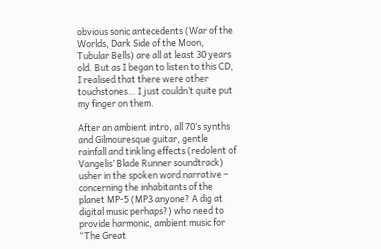obvious sonic antecedents (War of the Worlds, Dark Side of the Moon, Tubular Bells) are all at least 30 years old. But as I began to listen to this CD, I realised that there were other touchstones… I just couldn’t quite put my finger on them.

After an ambient intro, all 70’s synths and Gilmouresque guitar, gentle rainfall and tinkling effects (redolent of Vangelis’ Blade Runner soundtrack) usher in the spoken word narrative – concerning the inhabitants of the planet MP-5 (MP3 anyone? A dig at digital music perhaps?) who need to provide harmonic, ambient music for “The Great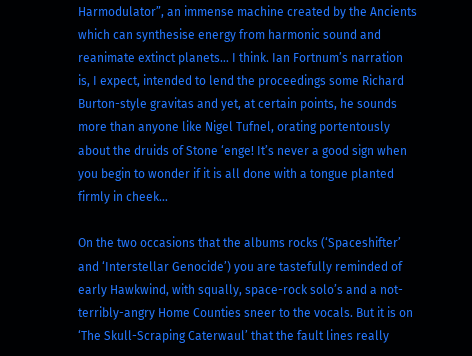Harmodulator”, an immense machine created by the Ancients which can synthesise energy from harmonic sound and reanimate extinct planets… I think. Ian Fortnum’s narration is, I expect, intended to lend the proceedings some Richard Burton-style gravitas and yet, at certain points, he sounds more than anyone like Nigel Tufnel, orating portentously about the druids of Stone ‘enge! It’s never a good sign when you begin to wonder if it is all done with a tongue planted firmly in cheek…

On the two occasions that the albums rocks (‘Spaceshifter’ and ‘Interstellar Genocide’) you are tastefully reminded of early Hawkwind, with squally, space-rock solo’s and a not-terribly-angry Home Counties sneer to the vocals. But it is on ‘The Skull-Scraping Caterwaul’ that the fault lines really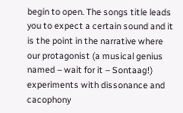begin to open. The songs title leads you to expect a certain sound and it is the point in the narrative where our protagonist (a musical genius named – wait for it – Sontaag!) experiments with dissonance and cacophony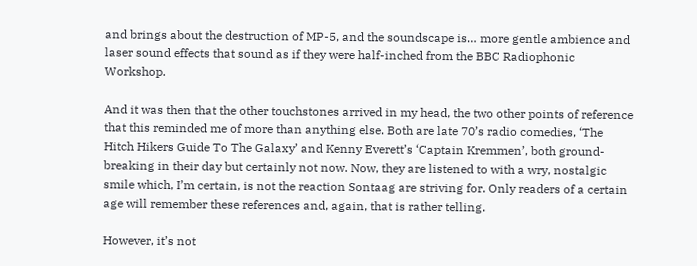and brings about the destruction of MP-5, and the soundscape is… more gentle ambience and laser sound effects that sound as if they were half-inched from the BBC Radiophonic Workshop.

And it was then that the other touchstones arrived in my head, the two other points of reference that this reminded me of more than anything else. Both are late 70’s radio comedies, ‘The Hitch Hikers Guide To The Galaxy’ and Kenny Everett’s ‘Captain Kremmen’, both ground-breaking in their day but certainly not now. Now, they are listened to with a wry, nostalgic smile which, I’m certain, is not the reaction Sontaag are striving for. Only readers of a certain age will remember these references and, again, that is rather telling.

However, it’s not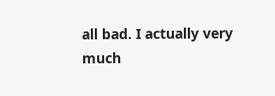all bad. I actually very much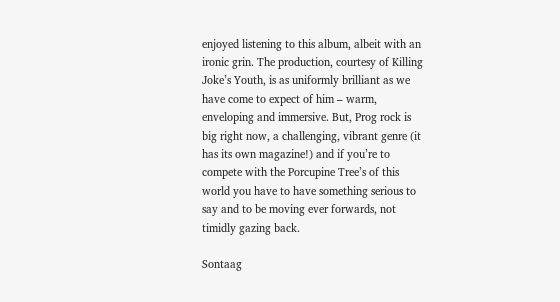enjoyed listening to this album, albeit with an ironic grin. The production, courtesy of Killing Joke’s Youth, is as uniformly brilliant as we have come to expect of him – warm, enveloping and immersive. But, Prog rock is big right now, a challenging, vibrant genre (it has its own magazine!) and if you’re to compete with the Porcupine Tree’s of this world you have to have something serious to say and to be moving ever forwards, not timidly gazing back.

Sontaag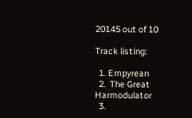20145 out of 10

Track listing:

  1. Empyrean
  2.  The Great Harmodulator
  3.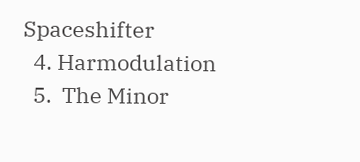Spaceshifter
  4. Harmodulation
  5.  The Minor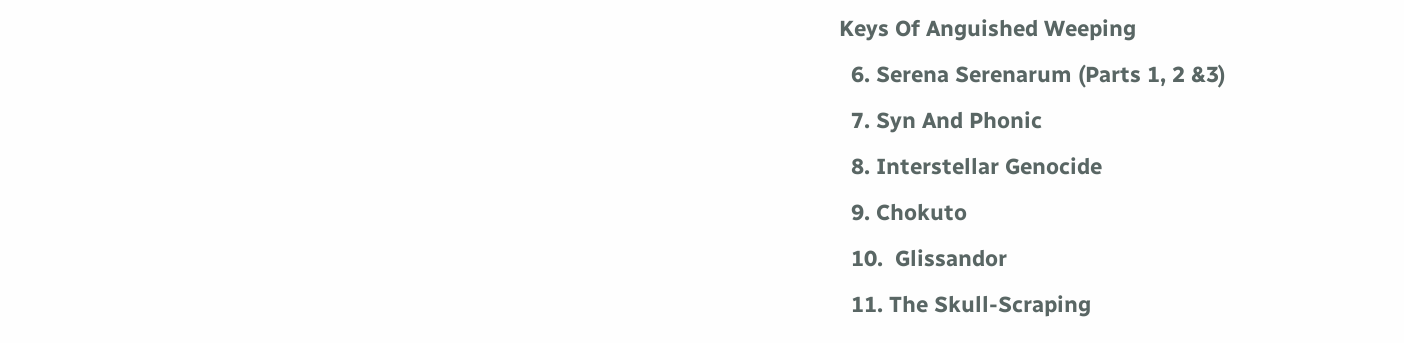Keys Of Anguished Weeping
  6. Serena Serenarum (Parts 1, 2 &3)
  7. Syn And Phonic
  8. Interstellar Genocide
  9. Chokuto
  10.  Glissandor
  11. The Skull-Scraping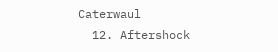Caterwaul
  12. Aftershock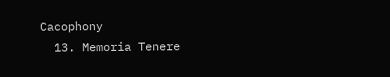Cacophony
  13. Memoria Tenere